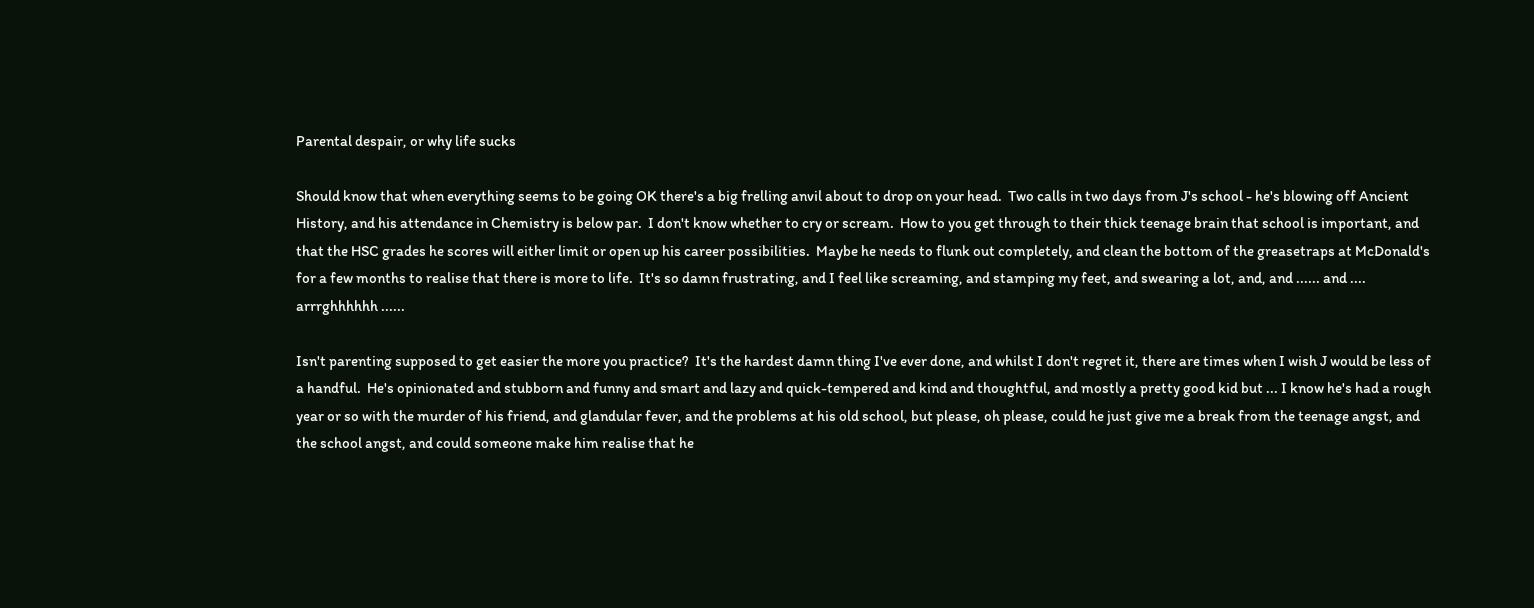Parental despair, or why life sucks

Should know that when everything seems to be going OK there's a big frelling anvil about to drop on your head.  Two calls in two days from J's school - he's blowing off Ancient History, and his attendance in Chemistry is below par.  I don't know whether to cry or scream.  How to you get through to their thick teenage brain that school is important, and that the HSC grades he scores will either limit or open up his career possibilities.  Maybe he needs to flunk out completely, and clean the bottom of the greasetraps at McDonald's for a few months to realise that there is more to life.  It's so damn frustrating, and I feel like screaming, and stamping my feet, and swearing a lot, and, and ...... and .... arrrghhhhhh ......

Isn't parenting supposed to get easier the more you practice?  It's the hardest damn thing I've ever done, and whilst I don't regret it, there are times when I wish J would be less of a handful.  He's opinionated and stubborn and funny and smart and lazy and quick-tempered and kind and thoughtful, and mostly a pretty good kid but ... I know he's had a rough year or so with the murder of his friend, and glandular fever, and the problems at his old school, but please, oh please, could he just give me a break from the teenage angst, and the school angst, and could someone make him realise that he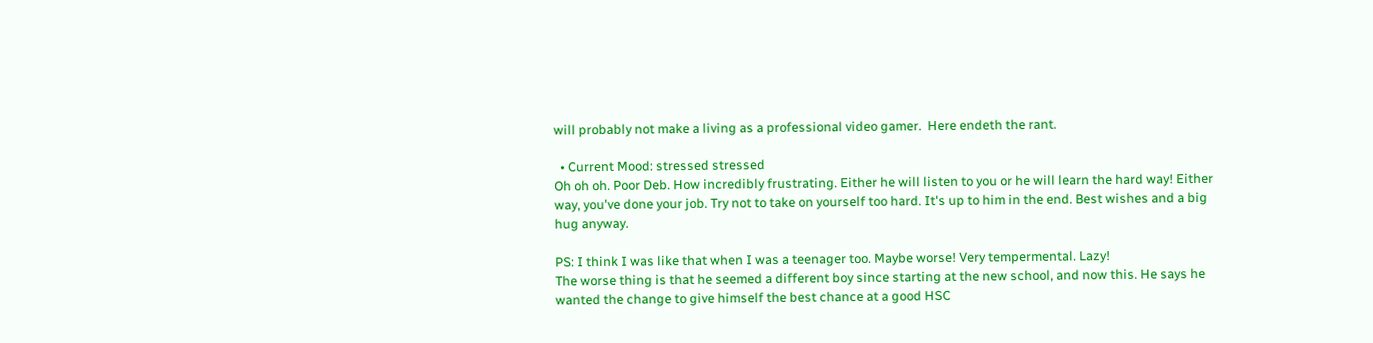will probably not make a living as a professional video gamer.  Here endeth the rant.

  • Current Mood: stressed stressed
Oh oh oh. Poor Deb. How incredibly frustrating. Either he will listen to you or he will learn the hard way! Either way, you've done your job. Try not to take on yourself too hard. It's up to him in the end. Best wishes and a big hug anyway.

PS: I think I was like that when I was a teenager too. Maybe worse! Very tempermental. Lazy!
The worse thing is that he seemed a different boy since starting at the new school, and now this. He says he wanted the change to give himself the best chance at a good HSC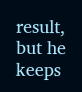result, but he keeps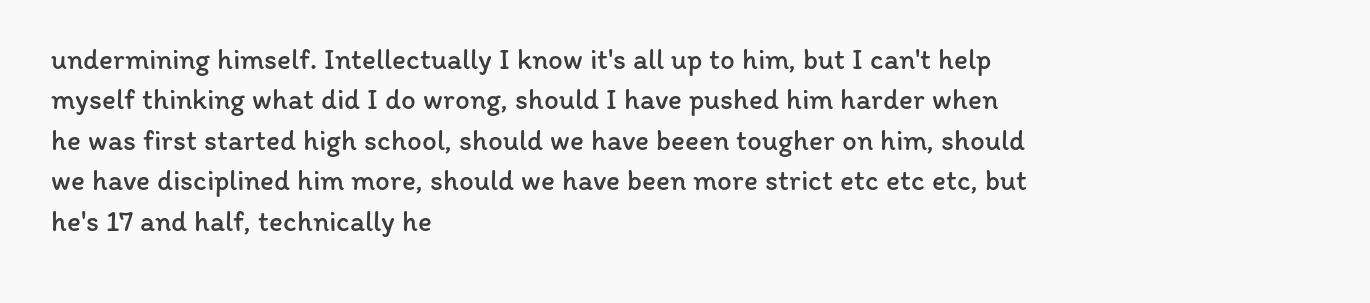undermining himself. Intellectually I know it's all up to him, but I can't help myself thinking what did I do wrong, should I have pushed him harder when he was first started high school, should we have beeen tougher on him, should we have disciplined him more, should we have been more strict etc etc etc, but he's 17 and half, technically he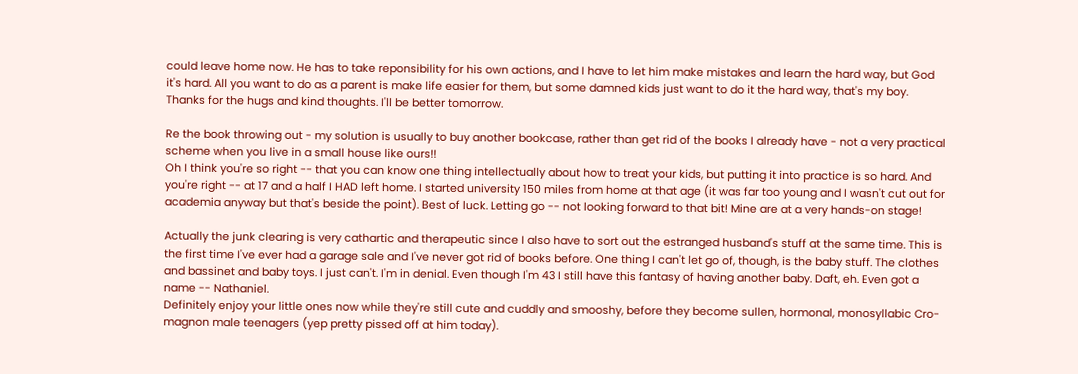could leave home now. He has to take reponsibility for his own actions, and I have to let him make mistakes and learn the hard way, but God it's hard. All you want to do as a parent is make life easier for them, but some damned kids just want to do it the hard way, that's my boy. Thanks for the hugs and kind thoughts. I'll be better tomorrow.

Re the book throwing out - my solution is usually to buy another bookcase, rather than get rid of the books I already have - not a very practical scheme when you live in a small house like ours!!
Oh I think you're so right -- that you can know one thing intellectually about how to treat your kids, but putting it into practice is so hard. And you're right -- at 17 and a half I HAD left home. I started university 150 miles from home at that age (it was far too young and I wasn't cut out for academia anyway but that's beside the point). Best of luck. Letting go -- not looking forward to that bit! Mine are at a very hands-on stage!

Actually the junk clearing is very cathartic and therapeutic since I also have to sort out the estranged husband's stuff at the same time. This is the first time I've ever had a garage sale and I've never got rid of books before. One thing I can't let go of, though, is the baby stuff. The clothes and bassinet and baby toys. I just can't. I'm in denial. Even though I'm 43 I still have this fantasy of having another baby. Daft, eh. Even got a name -- Nathaniel.
Definitely enjoy your little ones now while they're still cute and cuddly and smooshy, before they become sullen, hormonal, monosyllabic Cro-magnon male teenagers (yep pretty pissed off at him today).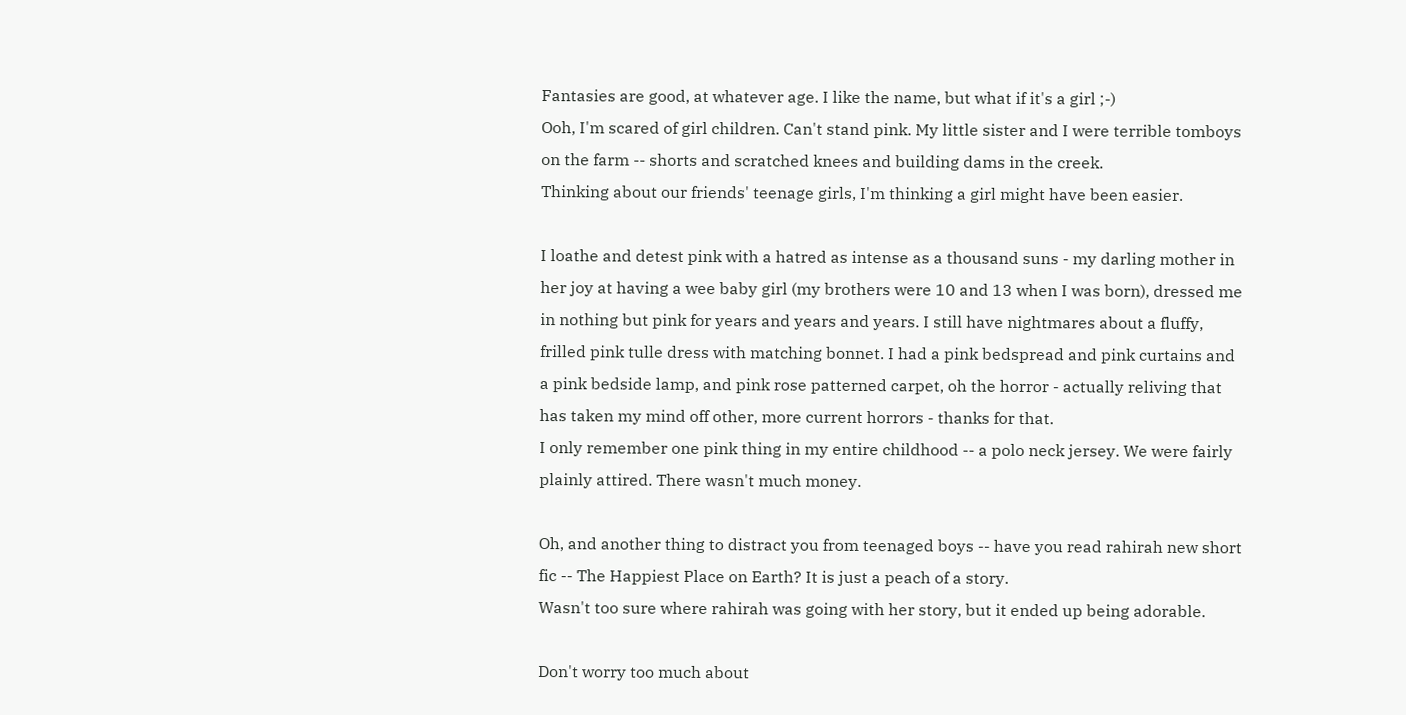Fantasies are good, at whatever age. I like the name, but what if it's a girl ;-)
Ooh, I'm scared of girl children. Can't stand pink. My little sister and I were terrible tomboys on the farm -- shorts and scratched knees and building dams in the creek.
Thinking about our friends' teenage girls, I'm thinking a girl might have been easier.

I loathe and detest pink with a hatred as intense as a thousand suns - my darling mother in her joy at having a wee baby girl (my brothers were 10 and 13 when I was born), dressed me in nothing but pink for years and years and years. I still have nightmares about a fluffy, frilled pink tulle dress with matching bonnet. I had a pink bedspread and pink curtains and a pink bedside lamp, and pink rose patterned carpet, oh the horror - actually reliving that has taken my mind off other, more current horrors - thanks for that.
I only remember one pink thing in my entire childhood -- a polo neck jersey. We were fairly plainly attired. There wasn't much money.

Oh, and another thing to distract you from teenaged boys -- have you read rahirah new short fic -- The Happiest Place on Earth? It is just a peach of a story.
Wasn't too sure where rahirah was going with her story, but it ended up being adorable.

Don't worry too much about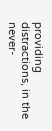providing distractions, in the never-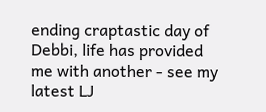ending craptastic day of Debbi, life has provided me with another - see my latest LJ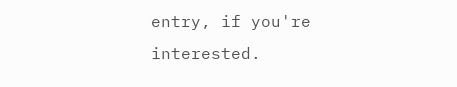entry, if you're interested.